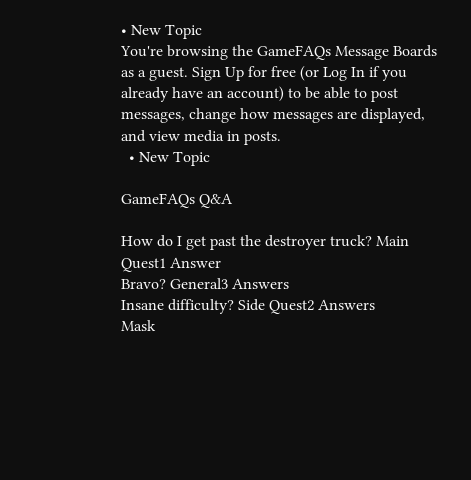• New Topic
You're browsing the GameFAQs Message Boards as a guest. Sign Up for free (or Log In if you already have an account) to be able to post messages, change how messages are displayed, and view media in posts.
  • New Topic

GameFAQs Q&A

How do I get past the destroyer truck? Main Quest1 Answer
Bravo? General3 Answers
Insane difficulty? Side Quest2 Answers
Mask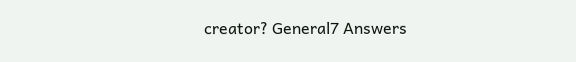creator? General7 Answers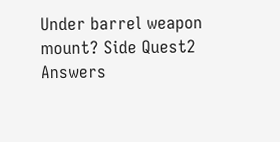Under barrel weapon mount? Side Quest2 Answers